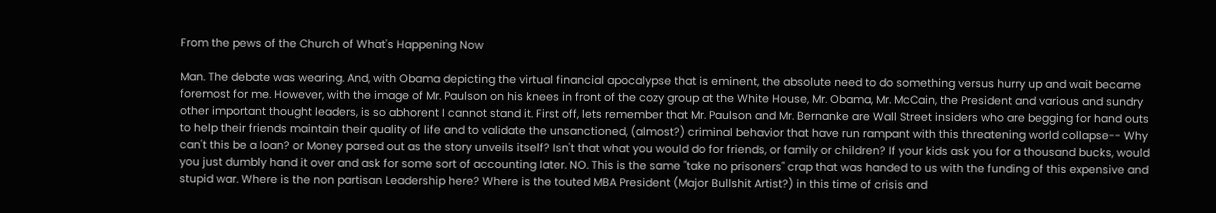From the pews of the Church of What's Happening Now

Man. The debate was wearing. And, with Obama depicting the virtual financial apocalypse that is eminent, the absolute need to do something versus hurry up and wait became foremost for me. However, with the image of Mr. Paulson on his knees in front of the cozy group at the White House, Mr. Obama, Mr. McCain, the President and various and sundry other important thought leaders, is so abhorent I cannot stand it. First off, lets remember that Mr. Paulson and Mr. Bernanke are Wall Street insiders who are begging for hand outs to help their friends maintain their quality of life and to validate the unsanctioned, (almost?) criminal behavior that have run rampant with this threatening world collapse-- Why can't this be a loan? or Money parsed out as the story unveils itself? Isn't that what you would do for friends, or family or children? If your kids ask you for a thousand bucks, would you just dumbly hand it over and ask for some sort of accounting later. NO. This is the same "take no prisoners" crap that was handed to us with the funding of this expensive and stupid war. Where is the non partisan Leadership here? Where is the touted MBA President (Major Bullshit Artist?) in this time of crisis and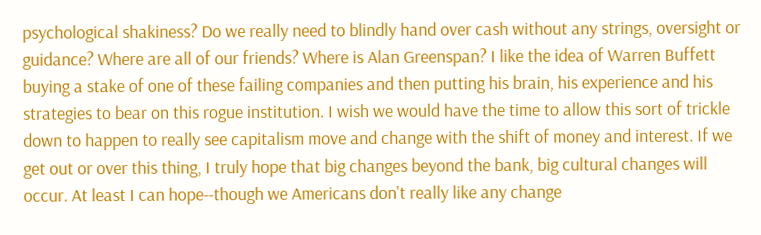psychological shakiness? Do we really need to blindly hand over cash without any strings, oversight or guidance? Where are all of our friends? Where is Alan Greenspan? I like the idea of Warren Buffett buying a stake of one of these failing companies and then putting his brain, his experience and his strategies to bear on this rogue institution. I wish we would have the time to allow this sort of trickle down to happen to really see capitalism move and change with the shift of money and interest. If we get out or over this thing, I truly hope that big changes beyond the bank, big cultural changes will occur. At least I can hope--though we Americans don't really like any change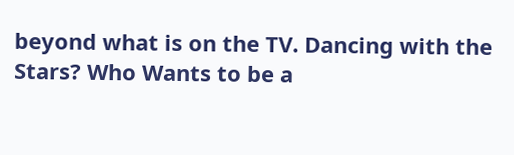beyond what is on the TV. Dancing with the Stars? Who Wants to be a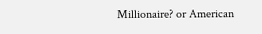Millionaire? or American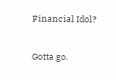Financial Idol?

Gotta go.